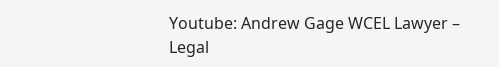Youtube: Andrew Gage WCEL Lawyer – Legal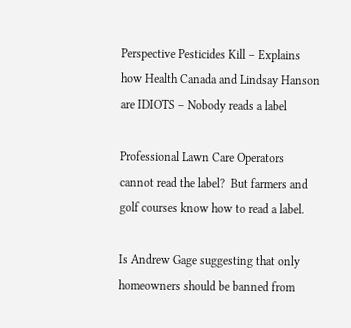Perspective Pesticides Kill – Explains how Health Canada and Lindsay Hanson are IDIOTS – Nobody reads a label

Professional Lawn Care Operators cannot read the label?  But farmers and golf courses know how to read a label.

Is Andrew Gage suggesting that only homeowners should be banned from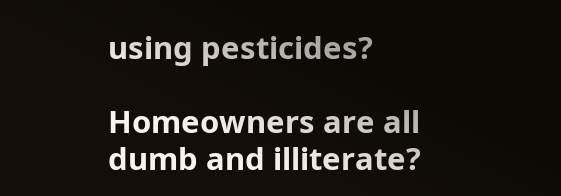using pesticides?

Homeowners are all dumb and illiterate?